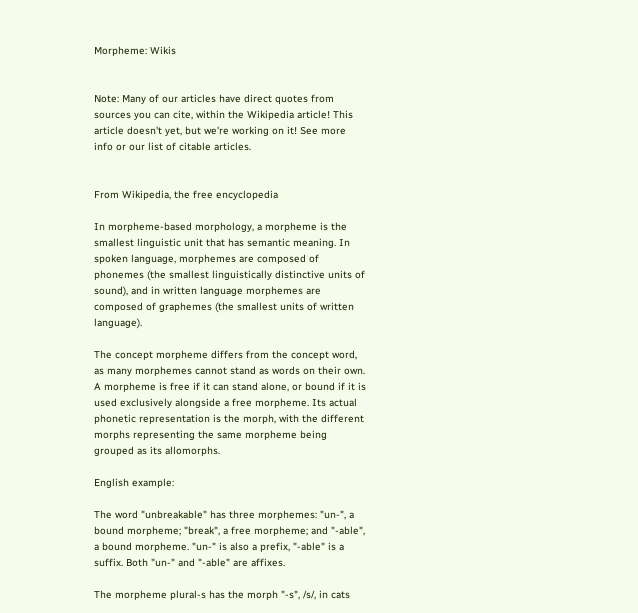Morpheme: Wikis


Note: Many of our articles have direct quotes from sources you can cite, within the Wikipedia article! This article doesn't yet, but we're working on it! See more info or our list of citable articles.


From Wikipedia, the free encyclopedia

In morpheme-based morphology, a morpheme is the smallest linguistic unit that has semantic meaning. In spoken language, morphemes are composed of phonemes (the smallest linguistically distinctive units of sound), and in written language morphemes are composed of graphemes (the smallest units of written language).

The concept morpheme differs from the concept word, as many morphemes cannot stand as words on their own. A morpheme is free if it can stand alone, or bound if it is used exclusively alongside a free morpheme. Its actual phonetic representation is the morph, with the different morphs representing the same morpheme being grouped as its allomorphs.

English example:

The word "unbreakable" has three morphemes: "un-", a bound morpheme; "break", a free morpheme; and "-able", a bound morpheme. "un-" is also a prefix, "-able" is a suffix. Both "un-" and "-able" are affixes.

The morpheme plural-s has the morph "-s", /s/, in cats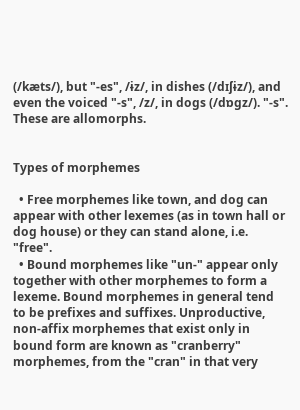(/kæts/), but "-es", /ɨz/, in dishes (/dɪʃɨz/), and even the voiced "-s", /z/, in dogs (/dɒgz/). "-s". These are allomorphs.


Types of morphemes

  • Free morphemes like town, and dog can appear with other lexemes (as in town hall or dog house) or they can stand alone, i.e. "free".
  • Bound morphemes like "un-" appear only together with other morphemes to form a lexeme. Bound morphemes in general tend to be prefixes and suffixes. Unproductive, non-affix morphemes that exist only in bound form are known as "cranberry" morphemes, from the "cran" in that very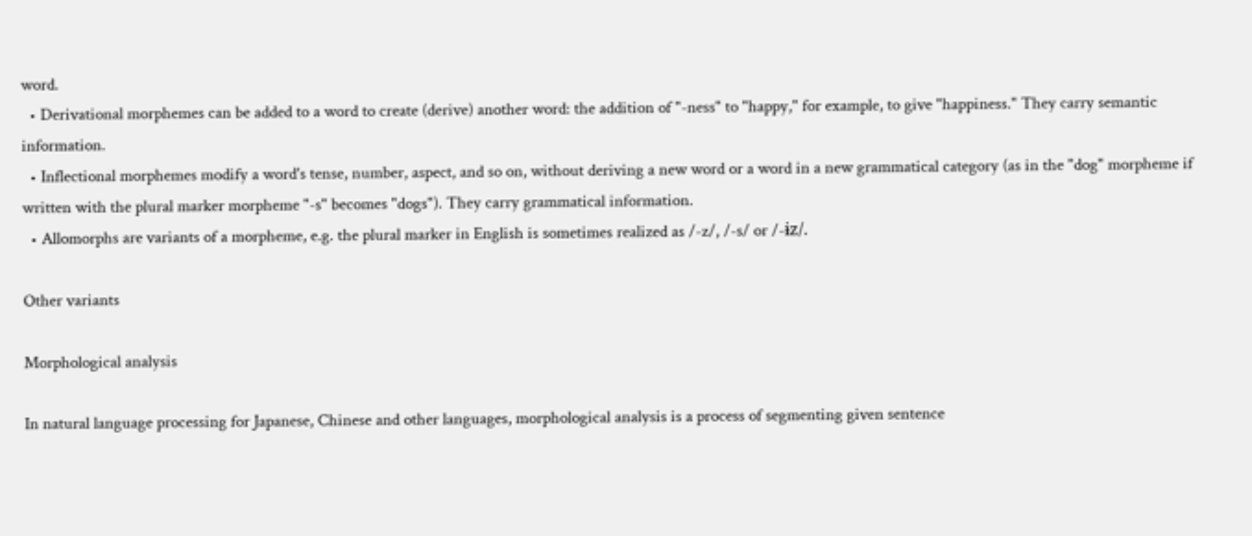word.
  • Derivational morphemes can be added to a word to create (derive) another word: the addition of "-ness" to "happy," for example, to give "happiness." They carry semantic information.
  • Inflectional morphemes modify a word's tense, number, aspect, and so on, without deriving a new word or a word in a new grammatical category (as in the "dog" morpheme if written with the plural marker morpheme "-s" becomes "dogs"). They carry grammatical information.
  • Allomorphs are variants of a morpheme, e.g. the plural marker in English is sometimes realized as /-z/, /-s/ or /-ɨz/.

Other variants

Morphological analysis

In natural language processing for Japanese, Chinese and other languages, morphological analysis is a process of segmenting given sentence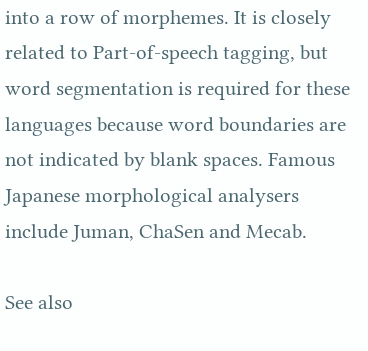into a row of morphemes. It is closely related to Part-of-speech tagging, but word segmentation is required for these languages because word boundaries are not indicated by blank spaces. Famous Japanese morphological analysers include Juman, ChaSen and Mecab.

See also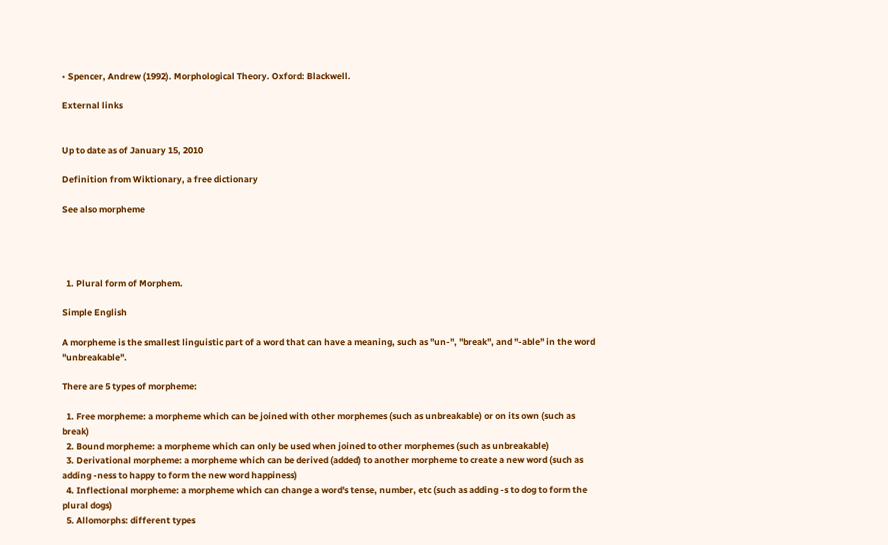• Spencer, Andrew (1992). Morphological Theory. Oxford: Blackwell.

External links


Up to date as of January 15, 2010

Definition from Wiktionary, a free dictionary

See also morpheme




  1. Plural form of Morphem.

Simple English

A morpheme is the smallest linguistic part of a word that can have a meaning, such as "un-", "break", and "-able" in the word "unbreakable".

There are 5 types of morpheme:

  1. Free morpheme: a morpheme which can be joined with other morphemes (such as unbreakable) or on its own (such as break)
  2. Bound morpheme: a morpheme which can only be used when joined to other morphemes (such as unbreakable)
  3. Derivational morpheme: a morpheme which can be derived (added) to another morpheme to create a new word (such as adding -ness to happy to form the new word happiness)
  4. Inflectional morpheme: a morpheme which can change a word's tense, number, etc (such as adding -s to dog to form the plural dogs)
  5. Allomorphs: different types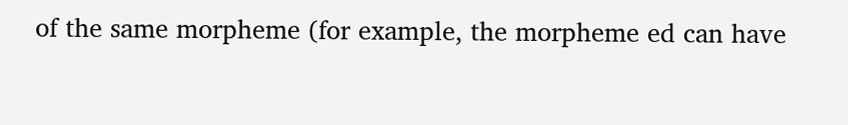of the same morpheme (for example, the morpheme ed can have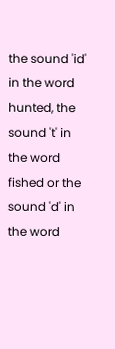the sound 'id' in the word hunted, the sound 't' in the word fished or the sound 'd' in the word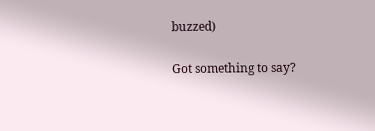buzzed)

Got something to say?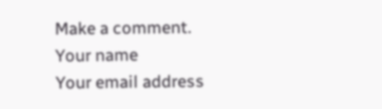Make a comment.
Your name
Your email address